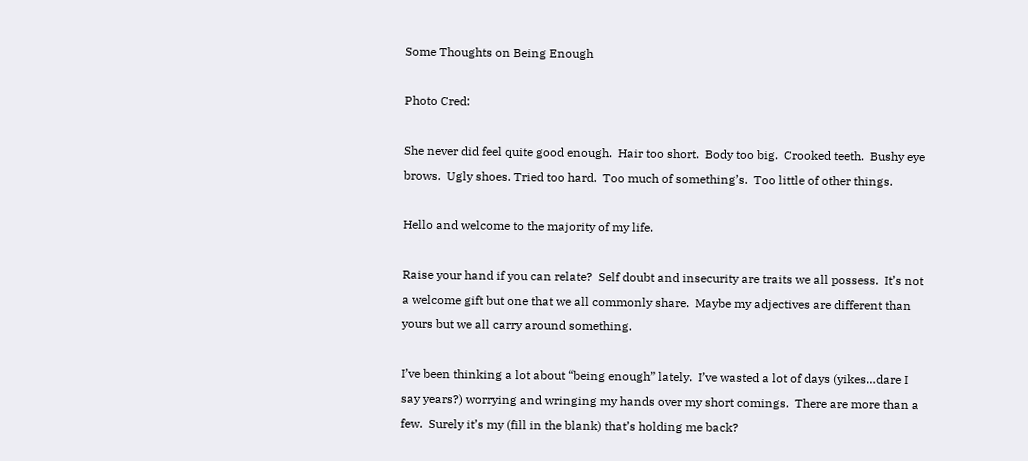Some Thoughts on Being Enough

Photo Cred:

She never did feel quite good enough.  Hair too short.  Body too big.  Crooked teeth.  Bushy eye brows.  Ugly shoes. Tried too hard.  Too much of something’s.  Too little of other things.

Hello and welcome to the majority of my life.

Raise your hand if you can relate?  Self doubt and insecurity are traits we all possess.  It’s not a welcome gift but one that we all commonly share.  Maybe my adjectives are different than yours but we all carry around something.

I’ve been thinking a lot about “being enough” lately.  I’ve wasted a lot of days (yikes…dare I say years?) worrying and wringing my hands over my short comings.  There are more than a few.  Surely it’s my (fill in the blank) that’s holding me back?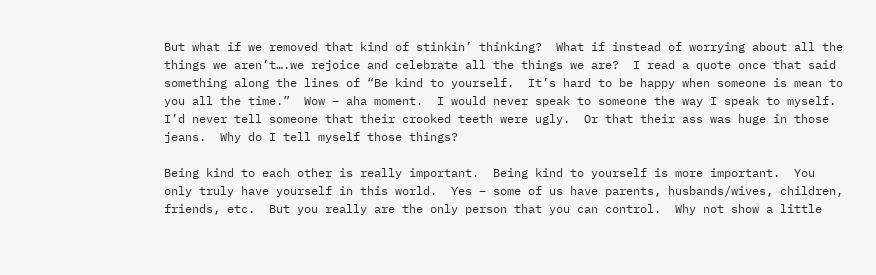But what if we removed that kind of stinkin’ thinking?  What if instead of worrying about all the things we aren’t….we rejoice and celebrate all the things we are?  I read a quote once that said something along the lines of “Be kind to yourself.  It’s hard to be happy when someone is mean to you all the time.”  Wow – aha moment.  I would never speak to someone the way I speak to myself.  I’d never tell someone that their crooked teeth were ugly.  Or that their ass was huge in those jeans.  Why do I tell myself those things?

Being kind to each other is really important.  Being kind to yourself is more important.  You only truly have yourself in this world.  Yes – some of us have parents, husbands/wives, children,  friends, etc.  But you really are the only person that you can control.  Why not show a little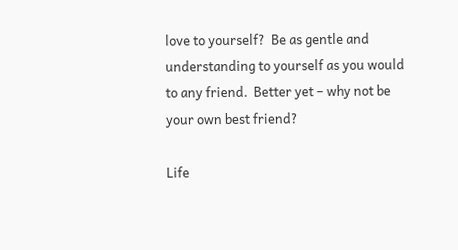love to yourself?  Be as gentle and understanding to yourself as you would to any friend.  Better yet – why not be your own best friend?

Life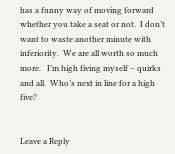has a funny way of moving forward whether you take a seat or not.  I don’t want to waste another minute with inferiority.  We are all worth so much more.   I’m high fiving myself – quirks and all.  Who’s next in line for a high five?


Leave a Reply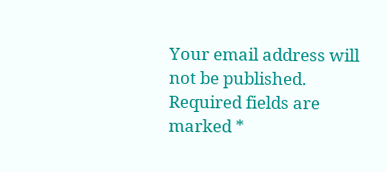Your email address will not be published. Required fields are marked *